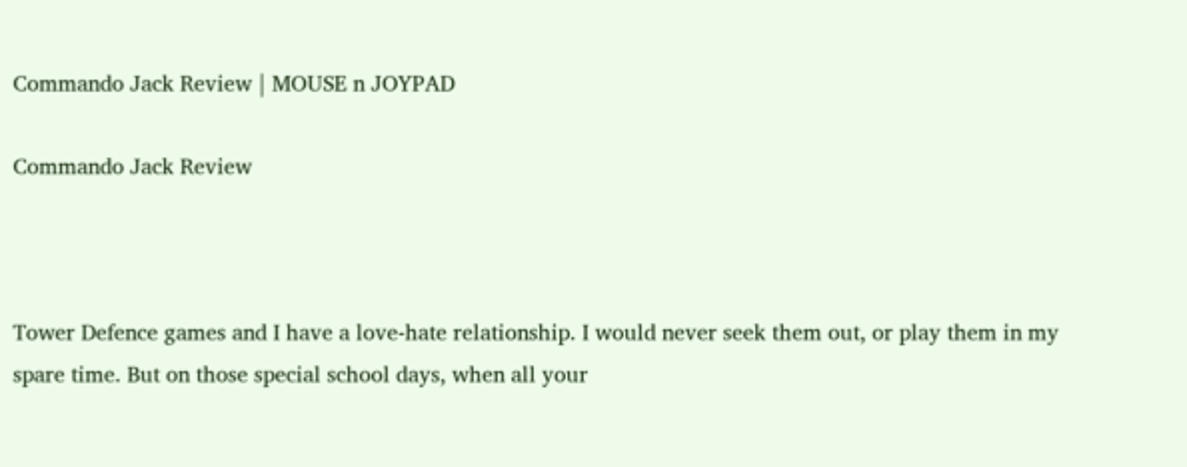Commando Jack Review | MOUSE n JOYPAD

Commando Jack Review



Tower Defence games and I have a love-hate relationship. I would never seek them out, or play them in my spare time. But on those special school days, when all your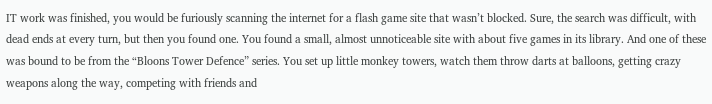IT work was finished, you would be furiously scanning the internet for a flash game site that wasn’t blocked. Sure, the search was difficult, with dead ends at every turn, but then you found one. You found a small, almost unnoticeable site with about five games in its library. And one of these was bound to be from the “Bloons Tower Defence” series. You set up little monkey towers, watch them throw darts at balloons, getting crazy weapons along the way, competing with friends and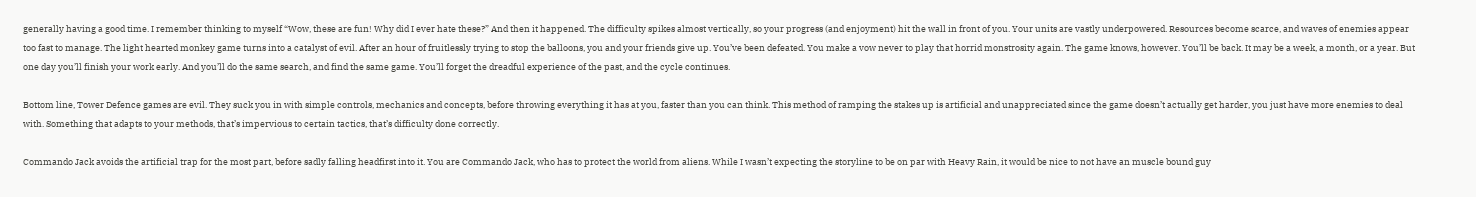generally having a good time. I remember thinking to myself “Wow, these are fun! Why did I ever hate these?” And then it happened. The difficulty spikes almost vertically, so your progress (and enjoyment) hit the wall in front of you. Your units are vastly underpowered. Resources become scarce, and waves of enemies appear too fast to manage. The light hearted monkey game turns into a catalyst of evil. After an hour of fruitlessly trying to stop the balloons, you and your friends give up. You’ve been defeated. You make a vow never to play that horrid monstrosity again. The game knows, however. You’ll be back. It may be a week, a month, or a year. But one day you’ll finish your work early. And you’ll do the same search, and find the same game. You’ll forget the dreadful experience of the past, and the cycle continues.

Bottom line, Tower Defence games are evil. They suck you in with simple controls, mechanics and concepts, before throwing everything it has at you, faster than you can think. This method of ramping the stakes up is artificial and unappreciated since the game doesn’t actually get harder, you just have more enemies to deal with. Something that adapts to your methods, that’s impervious to certain tactics, that’s difficulty done correctly.

Commando Jack avoids the artificial trap for the most part, before sadly falling headfirst into it. You are Commando Jack, who has to protect the world from aliens. While I wasn’t expecting the storyline to be on par with Heavy Rain, it would be nice to not have an muscle bound guy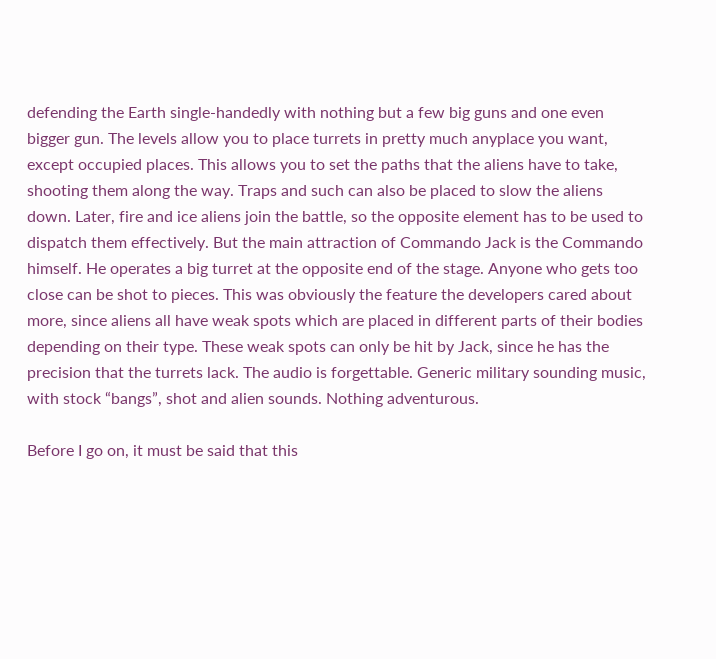defending the Earth single-handedly with nothing but a few big guns and one even bigger gun. The levels allow you to place turrets in pretty much anyplace you want, except occupied places. This allows you to set the paths that the aliens have to take, shooting them along the way. Traps and such can also be placed to slow the aliens down. Later, fire and ice aliens join the battle, so the opposite element has to be used to dispatch them effectively. But the main attraction of Commando Jack is the Commando himself. He operates a big turret at the opposite end of the stage. Anyone who gets too close can be shot to pieces. This was obviously the feature the developers cared about more, since aliens all have weak spots which are placed in different parts of their bodies depending on their type. These weak spots can only be hit by Jack, since he has the precision that the turrets lack. The audio is forgettable. Generic military sounding music, with stock “bangs”, shot and alien sounds. Nothing adventurous.

Before I go on, it must be said that this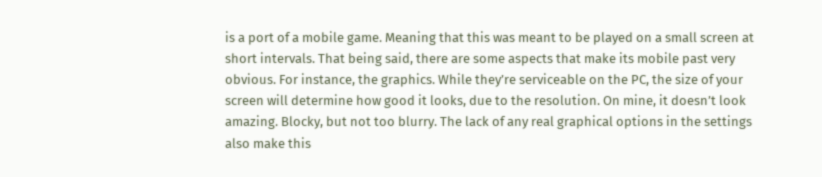is a port of a mobile game. Meaning that this was meant to be played on a small screen at short intervals. That being said, there are some aspects that make its mobile past very obvious. For instance, the graphics. While they’re serviceable on the PC, the size of your screen will determine how good it looks, due to the resolution. On mine, it doesn’t look amazing. Blocky, but not too blurry. The lack of any real graphical options in the settings also make this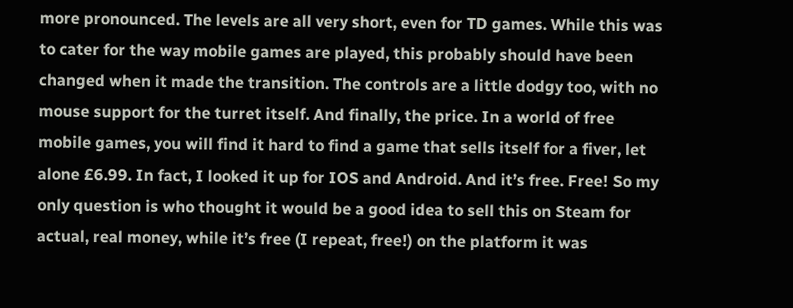more pronounced. The levels are all very short, even for TD games. While this was to cater for the way mobile games are played, this probably should have been changed when it made the transition. The controls are a little dodgy too, with no mouse support for the turret itself. And finally, the price. In a world of free mobile games, you will find it hard to find a game that sells itself for a fiver, let alone £6.99. In fact, I looked it up for IOS and Android. And it’s free. Free! So my only question is who thought it would be a good idea to sell this on Steam for actual, real money, while it’s free (I repeat, free!) on the platform it was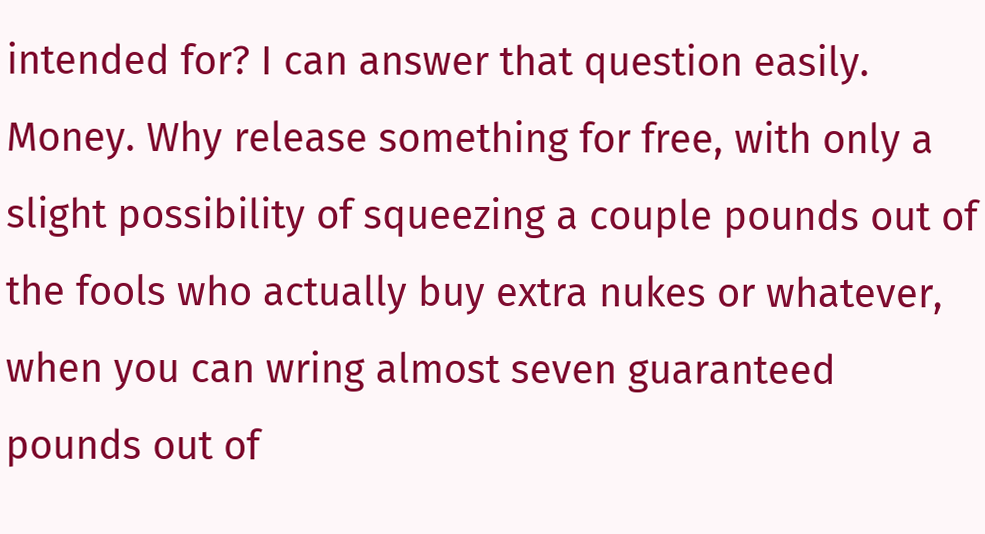intended for? I can answer that question easily. Money. Why release something for free, with only a slight possibility of squeezing a couple pounds out of the fools who actually buy extra nukes or whatever, when you can wring almost seven guaranteed pounds out of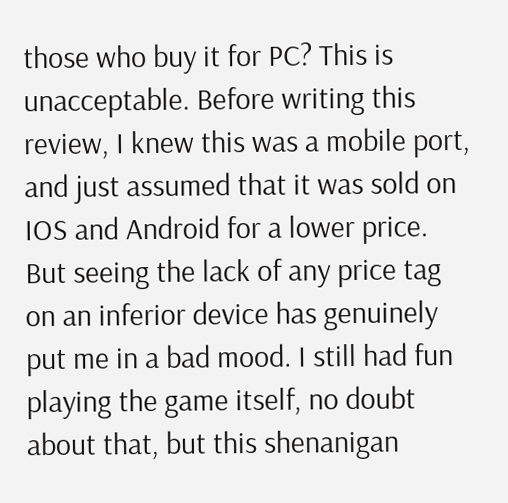those who buy it for PC? This is unacceptable. Before writing this review, I knew this was a mobile port, and just assumed that it was sold on IOS and Android for a lower price. But seeing the lack of any price tag on an inferior device has genuinely put me in a bad mood. I still had fun playing the game itself, no doubt about that, but this shenanigan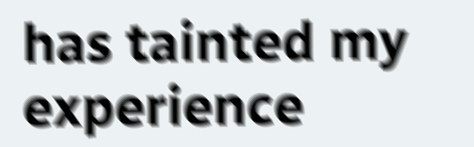has tainted my experience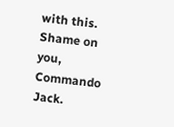with this. Shame on you, Commando Jack.